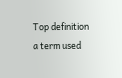Top definition
a term used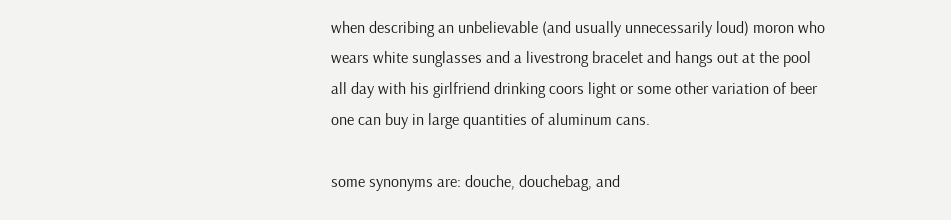when describing an unbelievable (and usually unnecessarily loud) moron who wears white sunglasses and a livestrong bracelet and hangs out at the pool all day with his girlfriend drinking coors light or some other variation of beer one can buy in large quantities of aluminum cans.

some synonyms are: douche, douchebag, and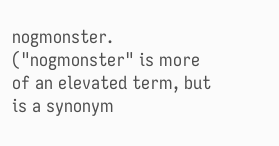nogmonster.
("nogmonster" is more of an elevated term, but is a synonym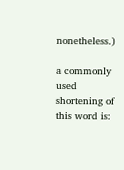nonetheless.)

a commonly used shortening of this word is: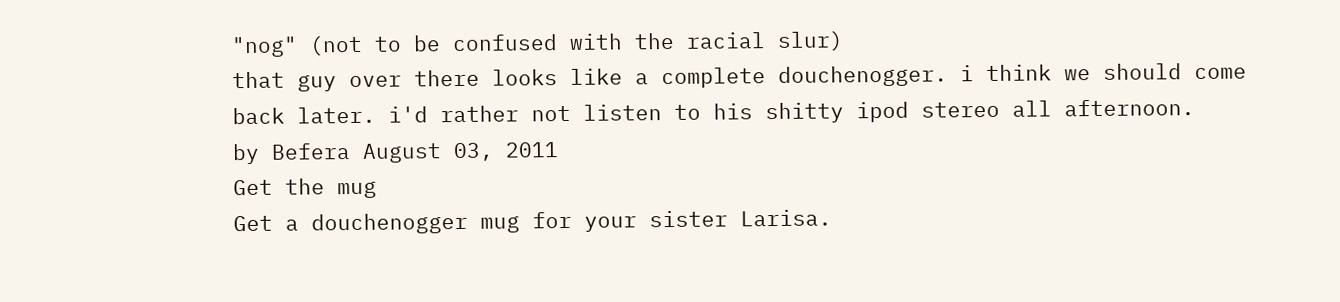"nog" (not to be confused with the racial slur)
that guy over there looks like a complete douchenogger. i think we should come back later. i'd rather not listen to his shitty ipod stereo all afternoon.
by Befera August 03, 2011
Get the mug
Get a douchenogger mug for your sister Larisa.